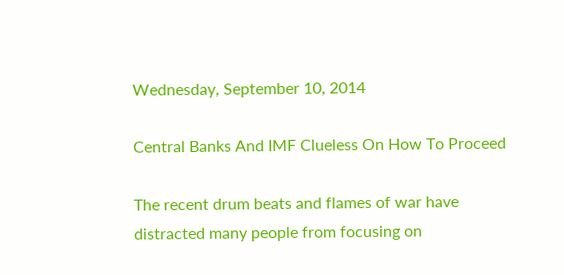Wednesday, September 10, 2014

Central Banks And IMF Clueless On How To Proceed

The recent drum beats and flames of war have distracted many people from focusing on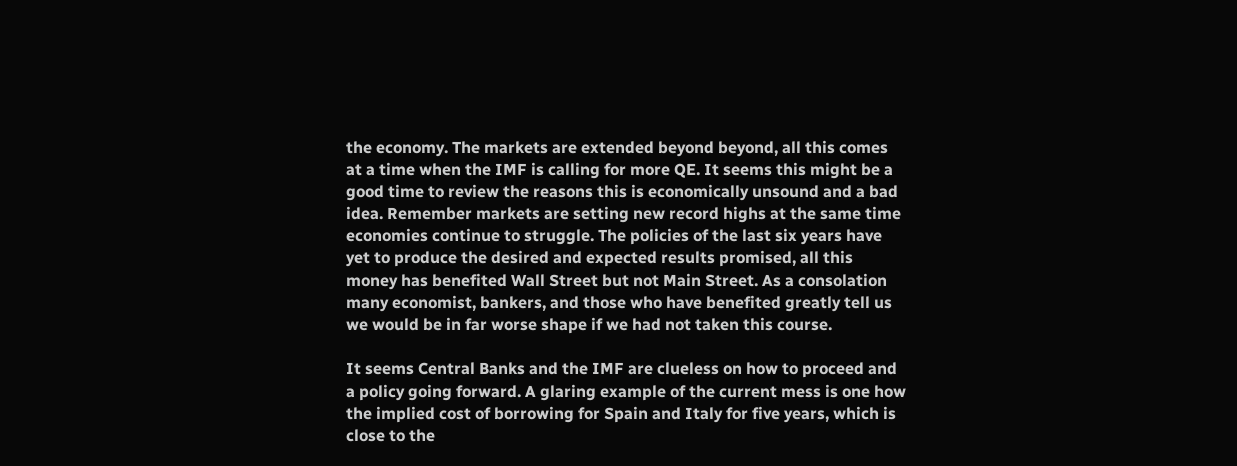the economy. The markets are extended beyond beyond, all this comes at a time when the IMF is calling for more QE. It seems this might be a good time to review the reasons this is economically unsound and a bad idea. Remember markets are setting new record highs at the same time economies continue to struggle. The policies of the last six years have yet to produce the desired and expected results promised, all this money has benefited Wall Street but not Main Street. As a consolation many economist, bankers, and those who have benefited greatly tell us we would be in far worse shape if we had not taken this course.

It seems Central Banks and the IMF are clueless on how to proceed and a policy going forward. A glaring example of the current mess is one how the implied cost of borrowing for Spain and Italy for five years, which is close to the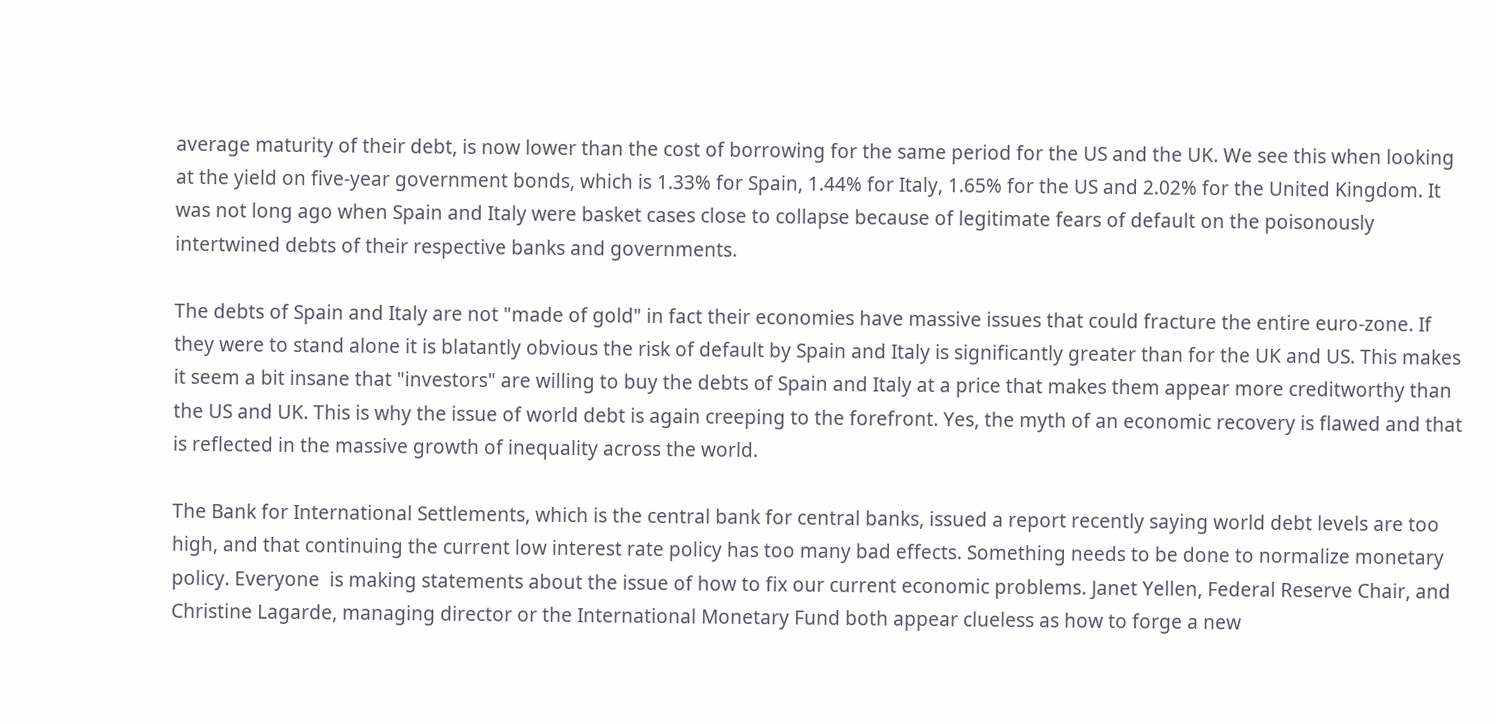average maturity of their debt, is now lower than the cost of borrowing for the same period for the US and the UK. We see this when looking at the yield on five-year government bonds, which is 1.33% for Spain, 1.44% for Italy, 1.65% for the US and 2.02% for the United Kingdom. It was not long ago when Spain and Italy were basket cases close to collapse because of legitimate fears of default on the poisonously intertwined debts of their respective banks and governments.

The debts of Spain and Italy are not "made of gold" in fact their economies have massive issues that could fracture the entire euro-zone. If they were to stand alone it is blatantly obvious the risk of default by Spain and Italy is significantly greater than for the UK and US. This makes it seem a bit insane that "investors" are willing to buy the debts of Spain and Italy at a price that makes them appear more creditworthy than the US and UK. This is why the issue of world debt is again creeping to the forefront. Yes, the myth of an economic recovery is flawed and that is reflected in the massive growth of inequality across the world.

The Bank for International Settlements, which is the central bank for central banks, issued a report recently saying world debt levels are too high, and that continuing the current low interest rate policy has too many bad effects. Something needs to be done to normalize monetary policy. Everyone  is making statements about the issue of how to fix our current economic problems. Janet Yellen, Federal Reserve Chair, and Christine Lagarde, managing director or the International Monetary Fund both appear clueless as how to forge a new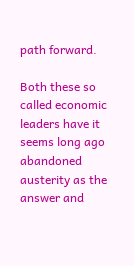path forward.

Both these so called economic leaders have it seems long ago abandoned austerity as the answer and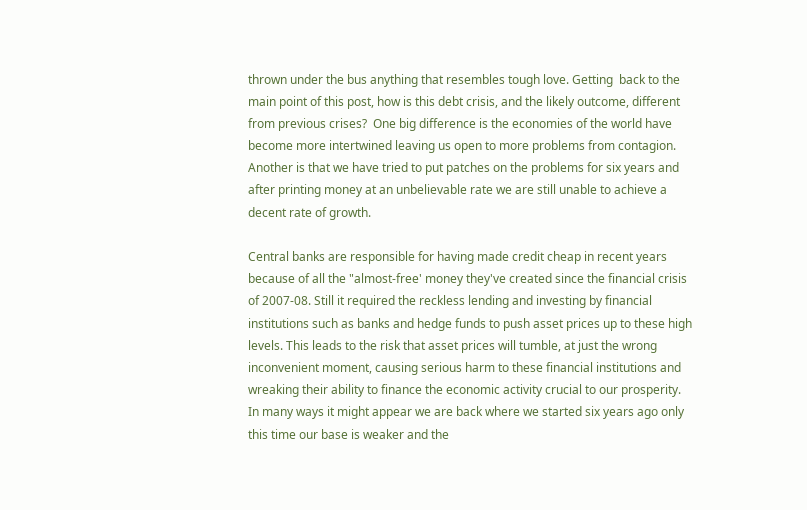thrown under the bus anything that resembles tough love. Getting  back to the main point of this post, how is this debt crisis, and the likely outcome, different from previous crises?  One big difference is the economies of the world have become more intertwined leaving us open to more problems from contagion. Another is that we have tried to put patches on the problems for six years and after printing money at an unbelievable rate we are still unable to achieve a decent rate of growth.

Central banks are responsible for having made credit cheap in recent years because of all the "almost-free' money they've created since the financial crisis of 2007-08. Still it required the reckless lending and investing by financial institutions such as banks and hedge funds to push asset prices up to these high levels. This leads to the risk that asset prices will tumble, at just the wrong inconvenient moment, causing serious harm to these financial institutions and wreaking their ability to finance the economic activity crucial to our prosperity. In many ways it might appear we are back where we started six years ago only this time our base is weaker and the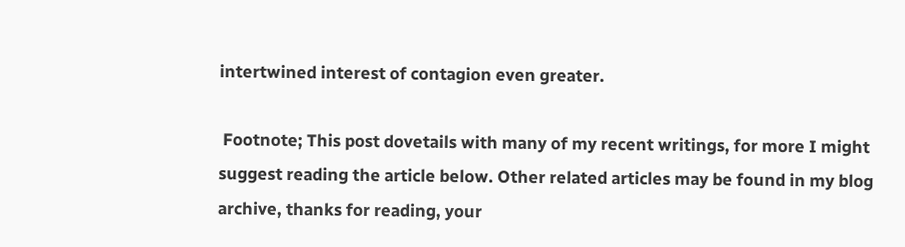intertwined interest of contagion even greater.

 Footnote; This post dovetails with many of my recent writings, for more I might suggest reading the article below. Other related articles may be found in my blog archive, thanks for reading, your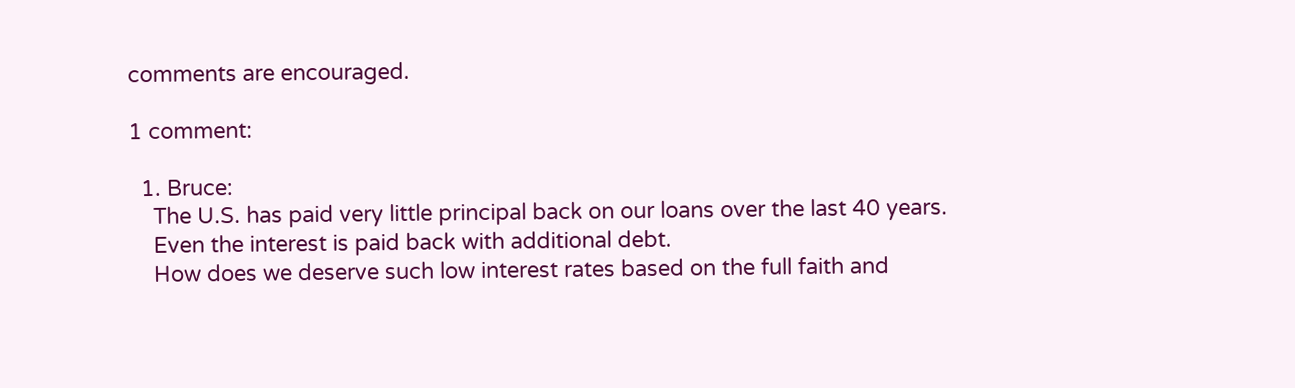comments are encouraged.

1 comment:

  1. Bruce:
    The U.S. has paid very little principal back on our loans over the last 40 years.
    Even the interest is paid back with additional debt.
    How does we deserve such low interest rates based on the full faith and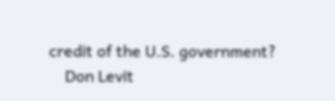credit of the U.S. government?
    Don Levit